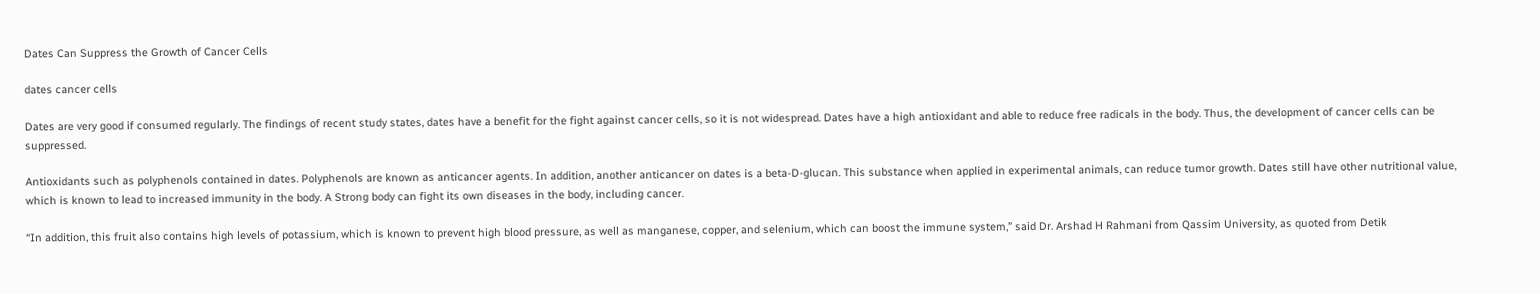Dates Can Suppress the Growth of Cancer Cells

dates cancer cells

Dates are very good if consumed regularly. The findings of recent study states, dates have a benefit for the fight against cancer cells, so it is not widespread. Dates have a high antioxidant and able to reduce free radicals in the body. Thus, the development of cancer cells can be suppressed.

Antioxidants such as polyphenols contained in dates. Polyphenols are known as anticancer agents. In addition, another anticancer on dates is a beta-D-glucan. This substance when applied in experimental animals, can reduce tumor growth. Dates still have other nutritional value, which is known to lead to increased immunity in the body. A Strong body can fight its own diseases in the body, including cancer.

“In addition, this fruit also contains high levels of potassium, which is known to prevent high blood pressure, as well as manganese, copper, and selenium, which can boost the immune system,” said Dr. Arshad H Rahmani from Qassim University, as quoted from Detik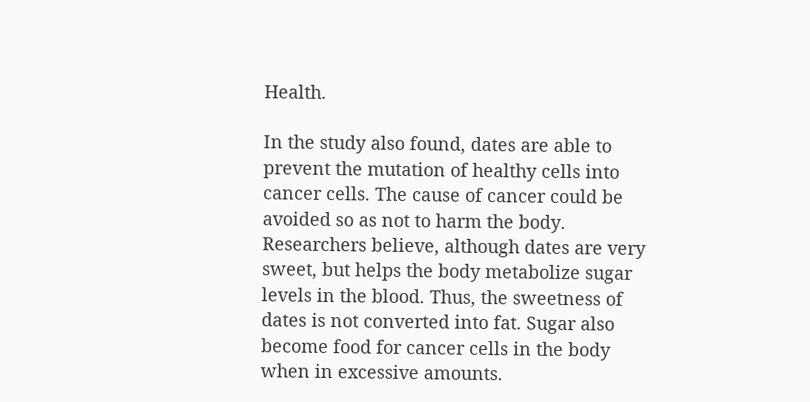Health.

In the study also found, dates are able to prevent the mutation of healthy cells into cancer cells. The cause of cancer could be avoided so as not to harm the body. Researchers believe, although dates are very sweet, but helps the body metabolize sugar levels in the blood. Thus, the sweetness of dates is not converted into fat. Sugar also become food for cancer cells in the body when in excessive amounts.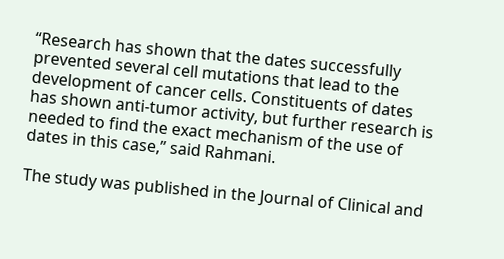“Research has shown that the dates successfully prevented several cell mutations that lead to the development of cancer cells. Constituents of dates has shown anti-tumor activity, but further research is needed to find the exact mechanism of the use of dates in this case,” said Rahmani.

The study was published in the Journal of Clinical and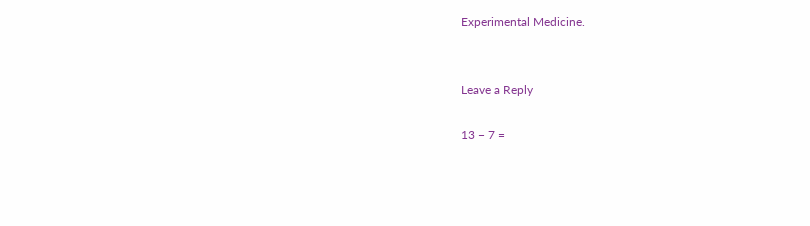Experimental Medicine.


Leave a Reply

13 − 7 =